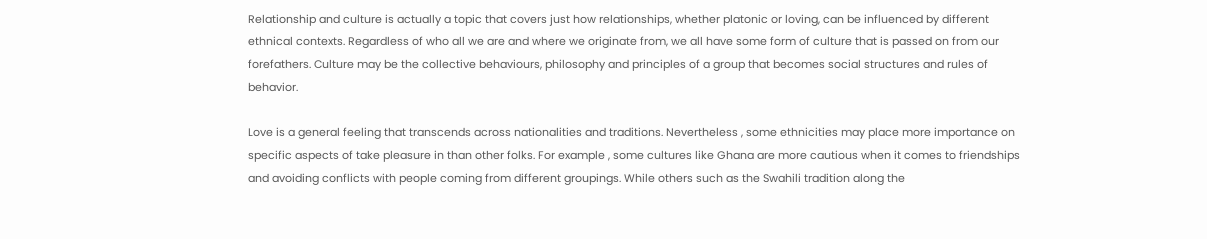Relationship and culture is actually a topic that covers just how relationships, whether platonic or loving, can be influenced by different ethnical contexts. Regardless of who all we are and where we originate from, we all have some form of culture that is passed on from our forefathers. Culture may be the collective behaviours, philosophy and principles of a group that becomes social structures and rules of behavior.

Love is a general feeling that transcends across nationalities and traditions. Nevertheless , some ethnicities may place more importance on specific aspects of take pleasure in than other folks. For example , some cultures like Ghana are more cautious when it comes to friendships and avoiding conflicts with people coming from different groupings. While others such as the Swahili tradition along the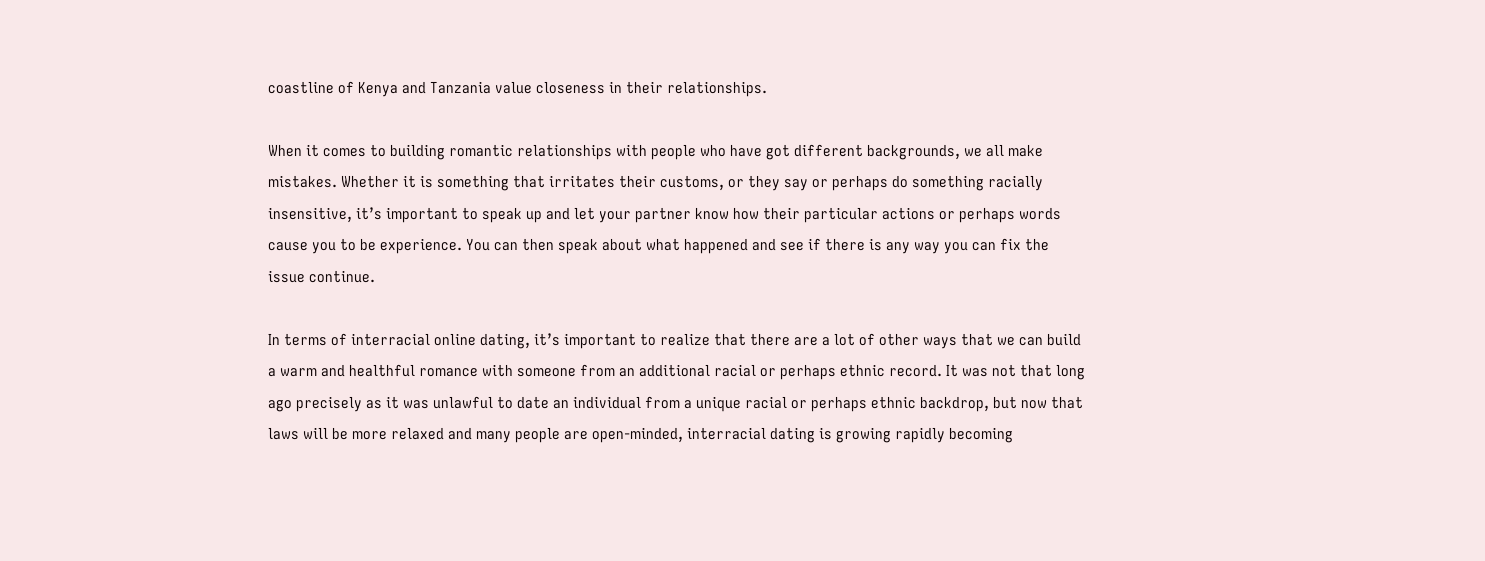coastline of Kenya and Tanzania value closeness in their relationships.

When it comes to building romantic relationships with people who have got different backgrounds, we all make mistakes. Whether it is something that irritates their customs, or they say or perhaps do something racially insensitive, it’s important to speak up and let your partner know how their particular actions or perhaps words cause you to be experience. You can then speak about what happened and see if there is any way you can fix the issue continue.

In terms of interracial online dating, it’s important to realize that there are a lot of other ways that we can build a warm and healthful romance with someone from an additional racial or perhaps ethnic record. It was not that long ago precisely as it was unlawful to date an individual from a unique racial or perhaps ethnic backdrop, but now that laws will be more relaxed and many people are open-minded, interracial dating is growing rapidly becoming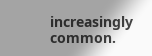increasingly common.